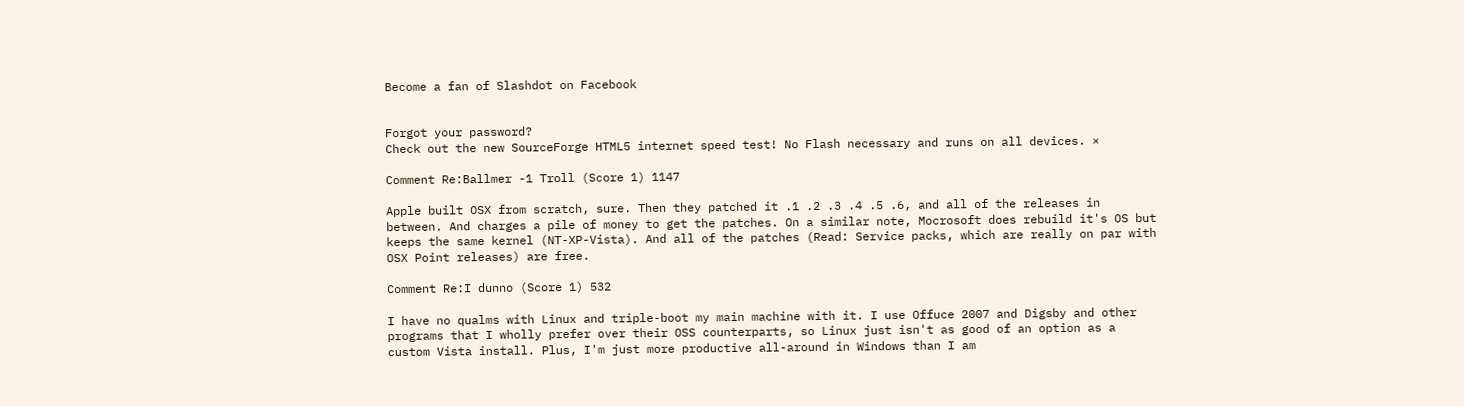Become a fan of Slashdot on Facebook


Forgot your password?
Check out the new SourceForge HTML5 internet speed test! No Flash necessary and runs on all devices. ×

Comment Re:Ballmer -1 Troll (Score 1) 1147

Apple built OSX from scratch, sure. Then they patched it .1 .2 .3 .4 .5 .6, and all of the releases in between. And charges a pile of money to get the patches. On a similar note, Mocrosoft does rebuild it's OS but keeps the same kernel (NT-XP-Vista). And all of the patches (Read: Service packs, which are really on par with OSX Point releases) are free.

Comment Re:I dunno (Score 1) 532

I have no qualms with Linux and triple-boot my main machine with it. I use Offuce 2007 and Digsby and other programs that I wholly prefer over their OSS counterparts, so Linux just isn't as good of an option as a custom Vista install. Plus, I'm just more productive all-around in Windows than I am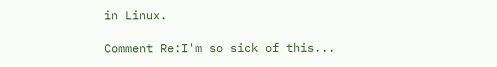in Linux.

Comment Re:I'm so sick of this...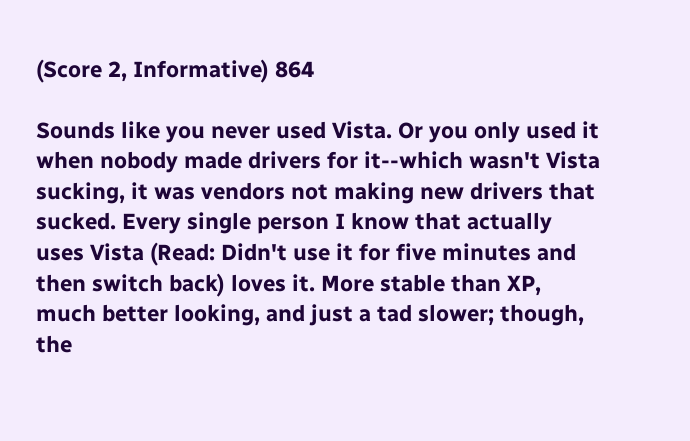(Score 2, Informative) 864

Sounds like you never used Vista. Or you only used it when nobody made drivers for it--which wasn't Vista sucking, it was vendors not making new drivers that sucked. Every single person I know that actually uses Vista (Read: Didn't use it for five minutes and then switch back) loves it. More stable than XP, much better looking, and just a tad slower; though, the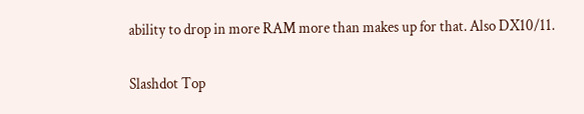ability to drop in more RAM more than makes up for that. Also DX10/11.

Slashdot Top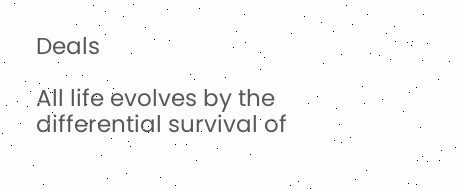Deals

All life evolves by the differential survival of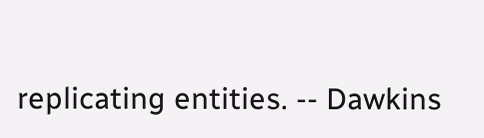replicating entities. -- Dawkins